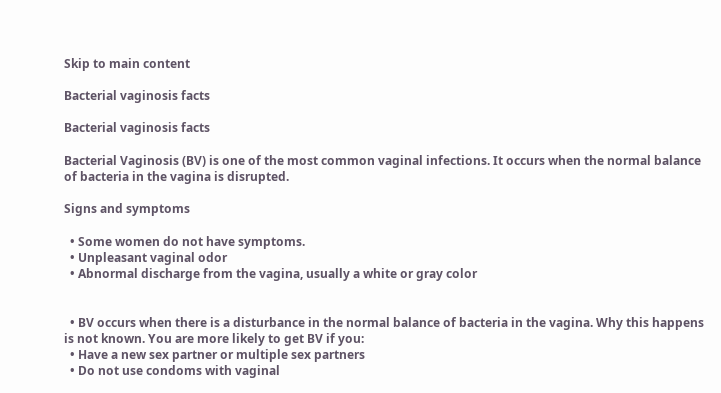Skip to main content

Bacterial vaginosis facts

Bacterial vaginosis facts

Bacterial Vaginosis (BV) is one of the most common vaginal infections. It occurs when the normal balance of bacteria in the vagina is disrupted.

Signs and symptoms

  • Some women do not have symptoms.
  • Unpleasant vaginal odor
  • Abnormal discharge from the vagina, usually a white or gray color


  • BV occurs when there is a disturbance in the normal balance of bacteria in the vagina. Why this happens is not known. You are more likely to get BV if you:
  • Have a new sex partner or multiple sex partners
  • Do not use condoms with vaginal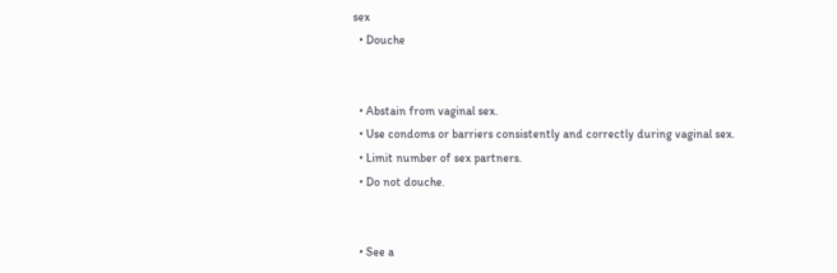sex
  • Douche


  • Abstain from vaginal sex.
  • Use condoms or barriers consistently and correctly during vaginal sex.
  • Limit number of sex partners.
  • Do not douche.


  • See a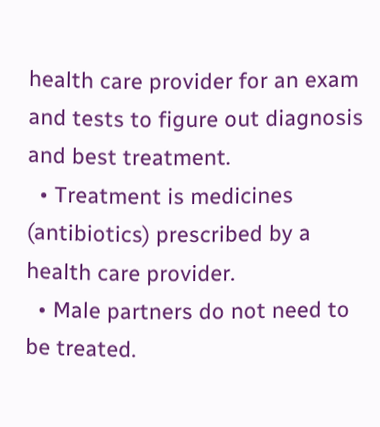health care provider for an exam and tests to figure out diagnosis and best treatment.
  • Treatment is medicines (antibiotics) prescribed by a health care provider.
  • Male partners do not need to be treated.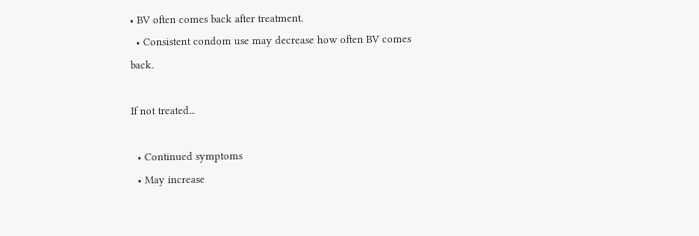• BV often comes back after treatment.
  • Consistent condom use may decrease how often BV comes back.

If not treated...

  • Continued symptoms
  • May increase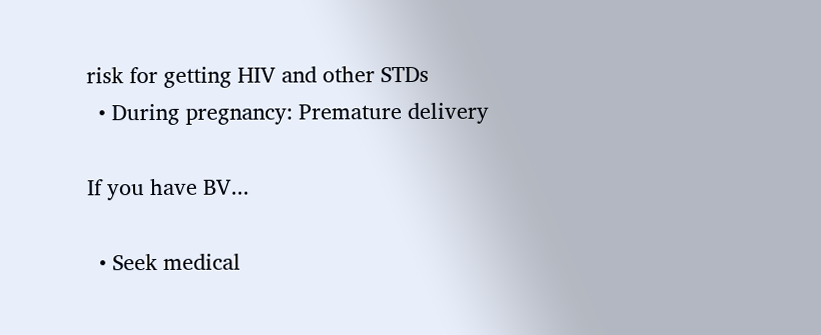risk for getting HIV and other STDs
  • During pregnancy: Premature delivery

If you have BV...

  • Seek medical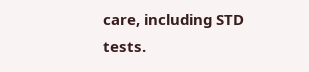care, including STD tests.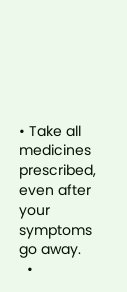• Take all medicines prescribed, even after your symptoms go away.
  •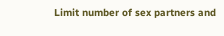Limit number of sex partners and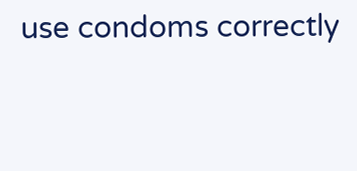use condoms correctly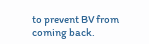to prevent BV from coming back.